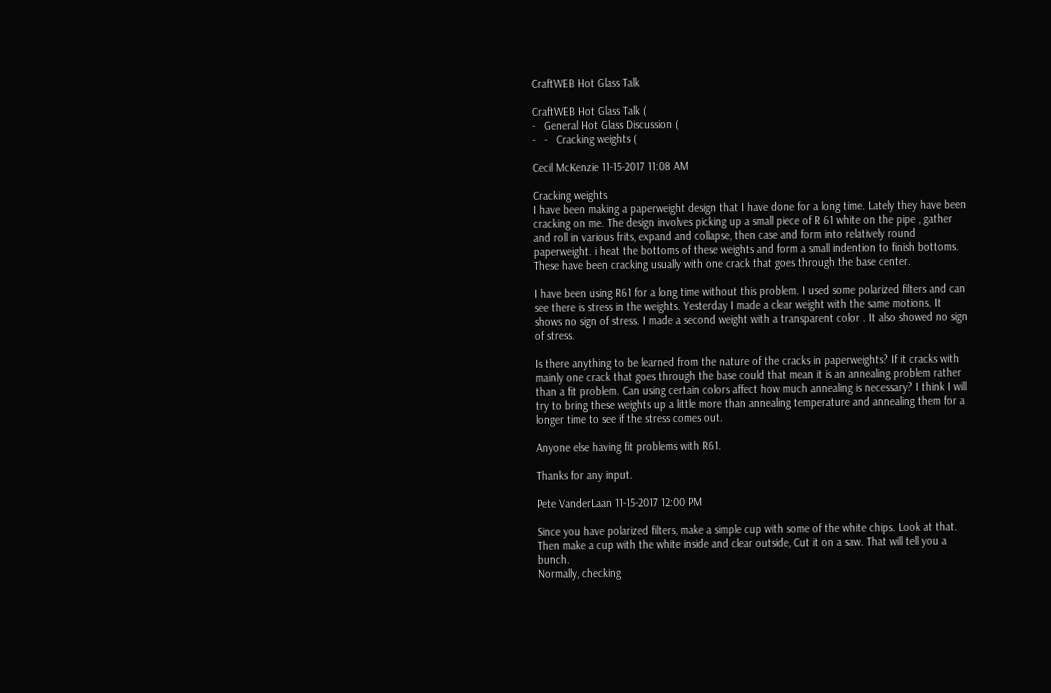CraftWEB Hot Glass Talk

CraftWEB Hot Glass Talk (
-   General Hot Glass Discussion (
-   -   Cracking weights (

Cecil McKenzie 11-15-2017 11:08 AM

Cracking weights
I have been making a paperweight design that I have done for a long time. Lately they have been cracking on me. The design involves picking up a small piece of R 61 white on the pipe , gather and roll in various frits, expand and collapse, then case and form into relatively round paperweight. i heat the bottoms of these weights and form a small indention to finish bottoms. These have been cracking usually with one crack that goes through the base center.

I have been using R61 for a long time without this problem. I used some polarized filters and can see there is stress in the weights. Yesterday I made a clear weight with the same motions. It shows no sign of stress. I made a second weight with a transparent color . It also showed no sign of stress.

Is there anything to be learned from the nature of the cracks in paperweights? If it cracks with mainly one crack that goes through the base could that mean it is an annealing problem rather than a fit problem. Can using certain colors affect how much annealing is necessary? I think I will try to bring these weights up a little more than annealing temperature and annealing them for a longer time to see if the stress comes out.

Anyone else having fit problems with R61.

Thanks for any input.

Pete VanderLaan 11-15-2017 12:00 PM

Since you have polarized filters, make a simple cup with some of the white chips. Look at that. Then make a cup with the white inside and clear outside, Cut it on a saw. That will tell you a bunch.
Normally, checking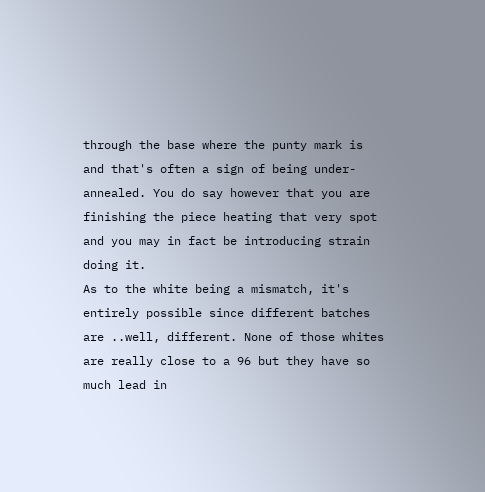through the base where the punty mark is and that's often a sign of being under-annealed. You do say however that you are finishing the piece heating that very spot and you may in fact be introducing strain doing it.
As to the white being a mismatch, it's entirely possible since different batches are ..well, different. None of those whites are really close to a 96 but they have so much lead in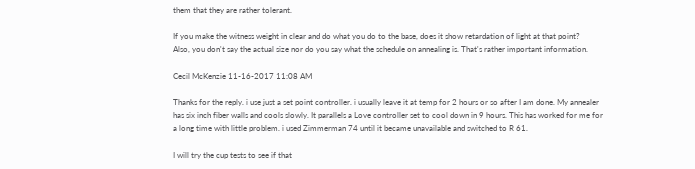them that they are rather tolerant.

If you make the witness weight in clear and do what you do to the base, does it show retardation of light at that point?
Also, you don't say the actual size nor do you say what the schedule on annealing is. That's rather important information.

Cecil McKenzie 11-16-2017 11:08 AM

Thanks for the reply. i use just a set point controller. i usually leave it at temp for 2 hours or so after I am done. My annealer has six inch fiber walls and cools slowly. It parallels a Love controller set to cool down in 9 hours. This has worked for me for a long time with little problem. i used Zimmerman 74 until it became unavailable and switched to R 61.

I will try the cup tests to see if that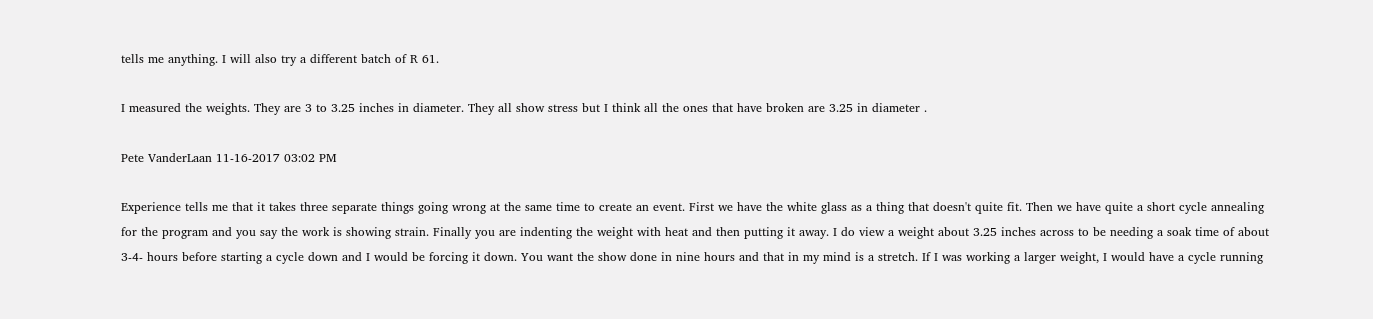tells me anything. I will also try a different batch of R 61.

I measured the weights. They are 3 to 3.25 inches in diameter. They all show stress but I think all the ones that have broken are 3.25 in diameter .

Pete VanderLaan 11-16-2017 03:02 PM

Experience tells me that it takes three separate things going wrong at the same time to create an event. First we have the white glass as a thing that doesn't quite fit. Then we have quite a short cycle annealing for the program and you say the work is showing strain. Finally you are indenting the weight with heat and then putting it away. I do view a weight about 3.25 inches across to be needing a soak time of about 3-4- hours before starting a cycle down and I would be forcing it down. You want the show done in nine hours and that in my mind is a stretch. If I was working a larger weight, I would have a cycle running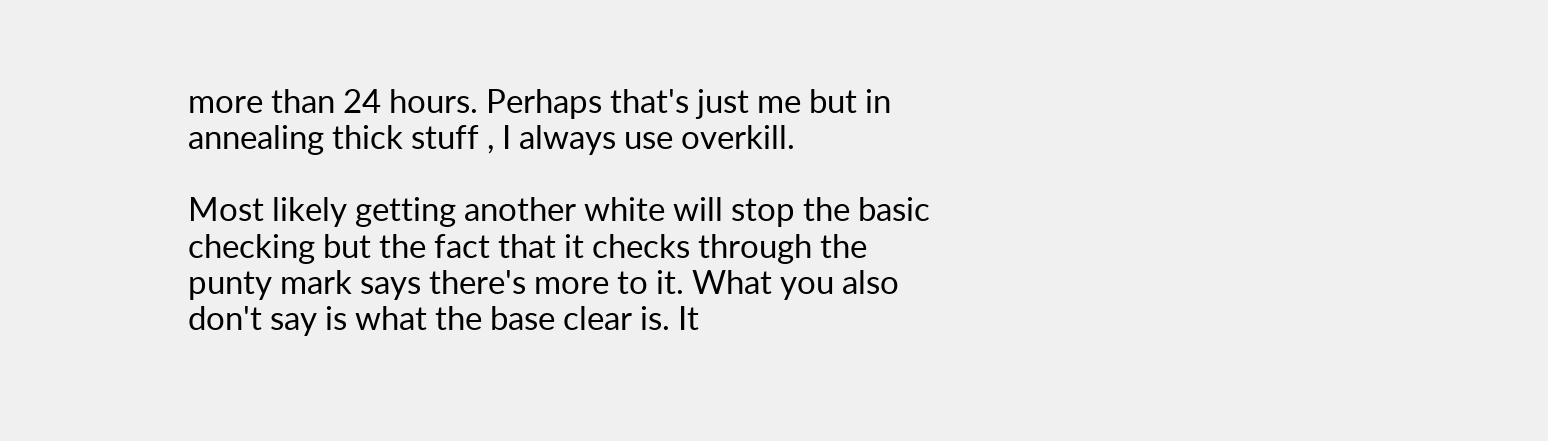more than 24 hours. Perhaps that's just me but in annealing thick stuff , I always use overkill.

Most likely getting another white will stop the basic checking but the fact that it checks through the punty mark says there's more to it. What you also don't say is what the base clear is. It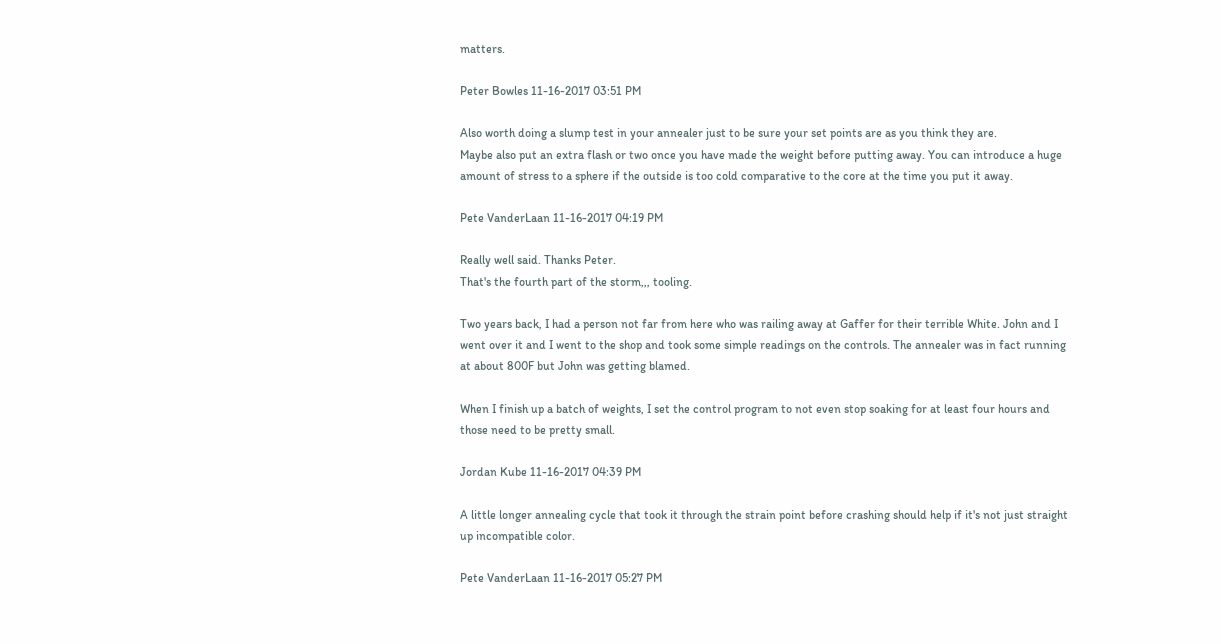matters.

Peter Bowles 11-16-2017 03:51 PM

Also worth doing a slump test in your annealer just to be sure your set points are as you think they are.
Maybe also put an extra flash or two once you have made the weight before putting away. You can introduce a huge amount of stress to a sphere if the outside is too cold comparative to the core at the time you put it away.

Pete VanderLaan 11-16-2017 04:19 PM

Really well said. Thanks Peter.
That's the fourth part of the storm,,, tooling.

Two years back, I had a person not far from here who was railing away at Gaffer for their terrible White. John and I went over it and I went to the shop and took some simple readings on the controls. The annealer was in fact running at about 800F but John was getting blamed.

When I finish up a batch of weights, I set the control program to not even stop soaking for at least four hours and those need to be pretty small.

Jordan Kube 11-16-2017 04:39 PM

A little longer annealing cycle that took it through the strain point before crashing should help if it's not just straight up incompatible color.

Pete VanderLaan 11-16-2017 05:27 PM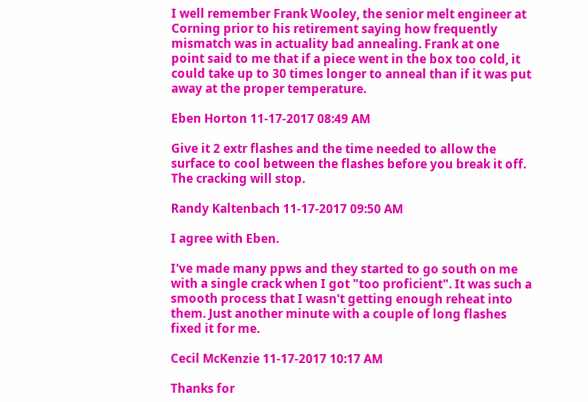I well remember Frank Wooley, the senior melt engineer at Corning prior to his retirement saying how frequently mismatch was in actuality bad annealing. Frank at one point said to me that if a piece went in the box too cold, it could take up to 30 times longer to anneal than if it was put away at the proper temperature.

Eben Horton 11-17-2017 08:49 AM

Give it 2 extr flashes and the time needed to allow the surface to cool between the flashes before you break it off. The cracking will stop.

Randy Kaltenbach 11-17-2017 09:50 AM

I agree with Eben.

I've made many ppws and they started to go south on me with a single crack when I got "too proficient". It was such a smooth process that I wasn't getting enough reheat into them. Just another minute with a couple of long flashes fixed it for me.

Cecil McKenzie 11-17-2017 10:17 AM

Thanks for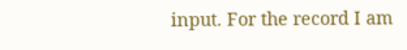input. For the record I am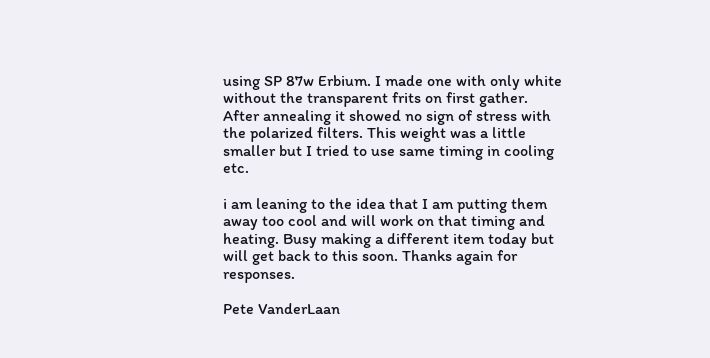using SP 87w Erbium. I made one with only white without the transparent frits on first gather. After annealing it showed no sign of stress with the polarized filters. This weight was a little smaller but I tried to use same timing in cooling etc.

i am leaning to the idea that I am putting them away too cool and will work on that timing and heating. Busy making a different item today but will get back to this soon. Thanks again for responses.

Pete VanderLaan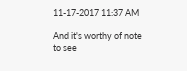11-17-2017 11:37 AM

And it's worthy of note to see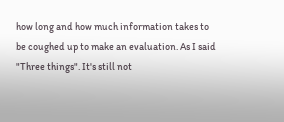how long and how much information takes to be coughed up to make an evaluation. As I said "Three things". It's still not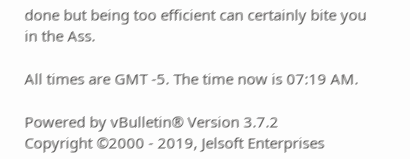done but being too efficient can certainly bite you in the Ass.

All times are GMT -5. The time now is 07:19 AM.

Powered by vBulletin® Version 3.7.2
Copyright ©2000 - 2019, Jelsoft Enterprises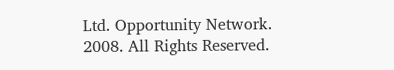Ltd. Opportunity Network. 2008. All Rights Reserved.